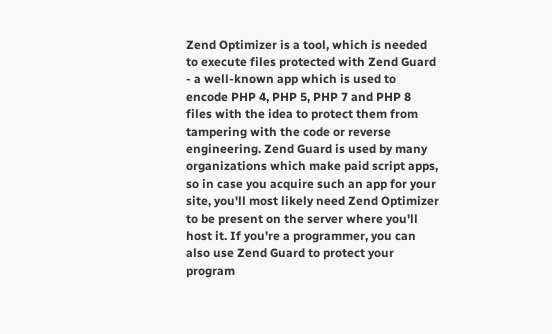Zend Optimizer is a tool, which is needed to execute files protected with Zend Guard - a well-known app which is used to encode PHP 4, PHP 5, PHP 7 and PHP 8 files with the idea to protect them from tampering with the code or reverse engineering. Zend Guard is used by many organizations which make paid script apps, so in case you acquire such an app for your site, you'll most likely need Zend Optimizer to be present on the server where you'll host it. If you're a programmer, you can also use Zend Guard to protect your program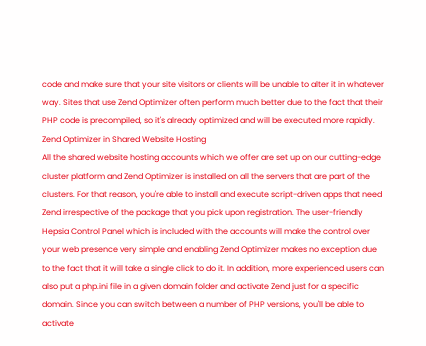code and make sure that your site visitors or clients will be unable to alter it in whatever way. Sites that use Zend Optimizer often perform much better due to the fact that their PHP code is precompiled, so it's already optimized and will be executed more rapidly.
Zend Optimizer in Shared Website Hosting
All the shared website hosting accounts which we offer are set up on our cutting-edge cluster platform and Zend Optimizer is installed on all the servers that are part of the clusters. For that reason, you're able to install and execute script-driven apps that need Zend irrespective of the package that you pick upon registration. The user-friendly Hepsia Control Panel which is included with the accounts will make the control over your web presence very simple and enabling Zend Optimizer makes no exception due to the fact that it will take a single click to do it. In addition, more experienced users can also put a php.ini file in a given domain folder and activate Zend just for a specific domain. Since you can switch between a number of PHP versions, you'll be able to activate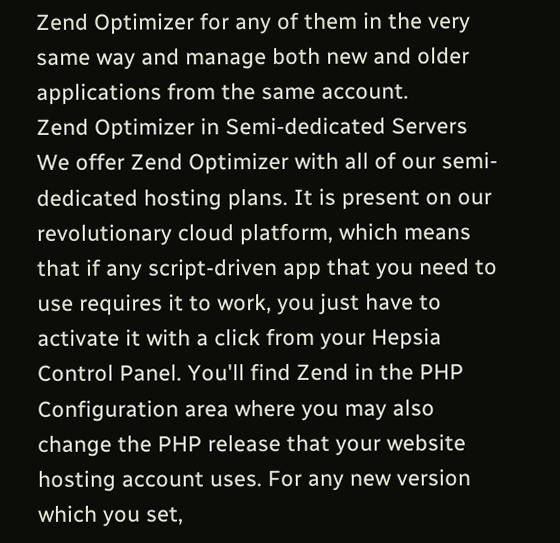Zend Optimizer for any of them in the very same way and manage both new and older applications from the same account.
Zend Optimizer in Semi-dedicated Servers
We offer Zend Optimizer with all of our semi-dedicated hosting plans. It is present on our revolutionary cloud platform, which means that if any script-driven app that you need to use requires it to work, you just have to activate it with a click from your Hepsia Control Panel. You'll find Zend in the PHP Configuration area where you may also change the PHP release that your website hosting account uses. For any new version which you set,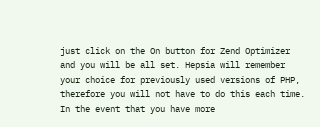just click on the On button for Zend Optimizer and you will be all set. Hepsia will remember your choice for previously used versions of PHP, therefore you will not have to do this each time. In the event that you have more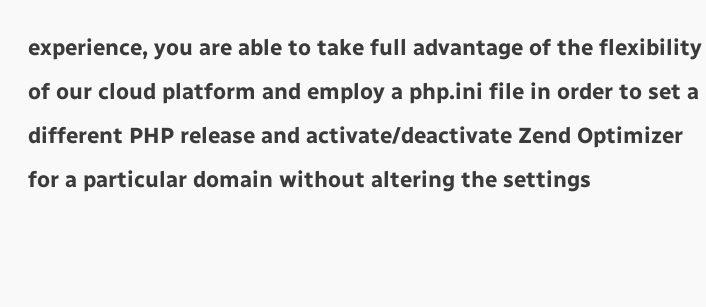experience, you are able to take full advantage of the flexibility of our cloud platform and employ a php.ini file in order to set a different PHP release and activate/deactivate Zend Optimizer for a particular domain without altering the settings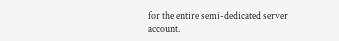for the entire semi-dedicated server account.